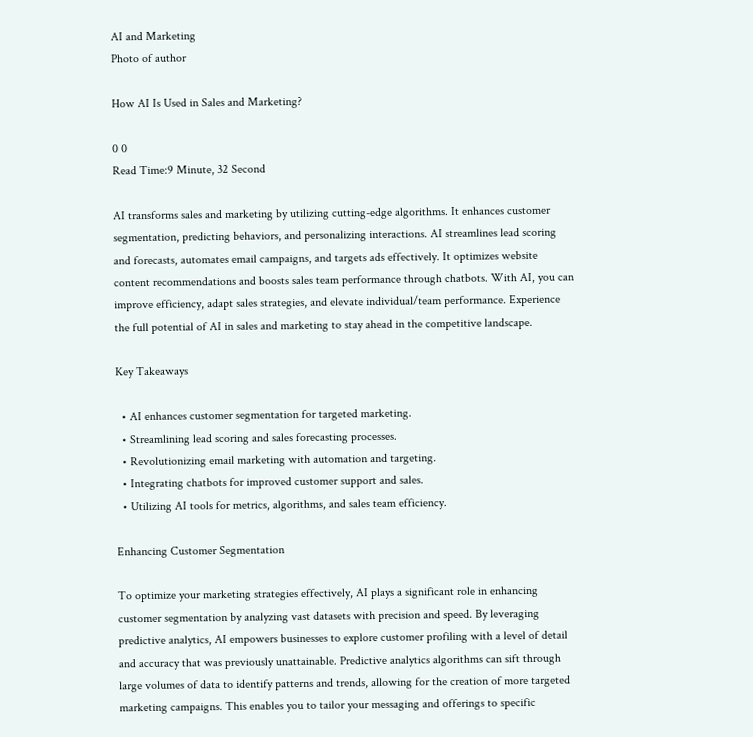AI and Marketing
Photo of author

How AI Is Used in Sales and Marketing?

0 0
Read Time:9 Minute, 32 Second

AI transforms sales and marketing by utilizing cutting-edge algorithms. It enhances customer segmentation, predicting behaviors, and personalizing interactions. AI streamlines lead scoring and forecasts, automates email campaigns, and targets ads effectively. It optimizes website content recommendations and boosts sales team performance through chatbots. With AI, you can improve efficiency, adapt sales strategies, and elevate individual/team performance. Experience the full potential of AI in sales and marketing to stay ahead in the competitive landscape.

Key Takeaways

  • AI enhances customer segmentation for targeted marketing.
  • Streamlining lead scoring and sales forecasting processes.
  • Revolutionizing email marketing with automation and targeting.
  • Integrating chatbots for improved customer support and sales.
  • Utilizing AI tools for metrics, algorithms, and sales team efficiency.

Enhancing Customer Segmentation

To optimize your marketing strategies effectively, AI plays a significant role in enhancing customer segmentation by analyzing vast datasets with precision and speed. By leveraging predictive analytics, AI empowers businesses to explore customer profiling with a level of detail and accuracy that was previously unattainable. Predictive analytics algorithms can sift through large volumes of data to identify patterns and trends, allowing for the creation of more targeted marketing campaigns. This enables you to tailor your messaging and offerings to specific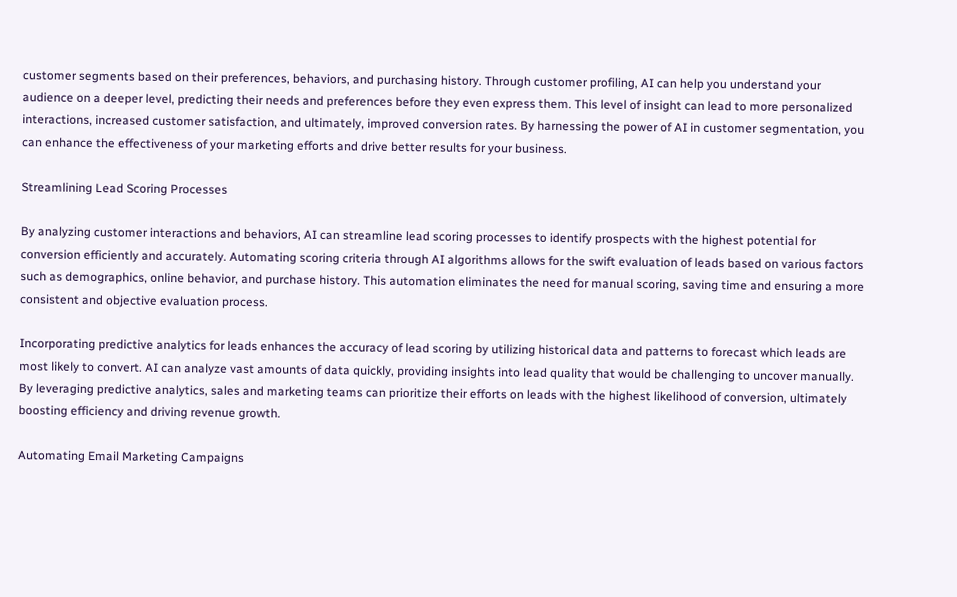customer segments based on their preferences, behaviors, and purchasing history. Through customer profiling, AI can help you understand your audience on a deeper level, predicting their needs and preferences before they even express them. This level of insight can lead to more personalized interactions, increased customer satisfaction, and ultimately, improved conversion rates. By harnessing the power of AI in customer segmentation, you can enhance the effectiveness of your marketing efforts and drive better results for your business.

Streamlining Lead Scoring Processes

By analyzing customer interactions and behaviors, AI can streamline lead scoring processes to identify prospects with the highest potential for conversion efficiently and accurately. Automating scoring criteria through AI algorithms allows for the swift evaluation of leads based on various factors such as demographics, online behavior, and purchase history. This automation eliminates the need for manual scoring, saving time and ensuring a more consistent and objective evaluation process.

Incorporating predictive analytics for leads enhances the accuracy of lead scoring by utilizing historical data and patterns to forecast which leads are most likely to convert. AI can analyze vast amounts of data quickly, providing insights into lead quality that would be challenging to uncover manually. By leveraging predictive analytics, sales and marketing teams can prioritize their efforts on leads with the highest likelihood of conversion, ultimately boosting efficiency and driving revenue growth.

Automating Email Marketing Campaigns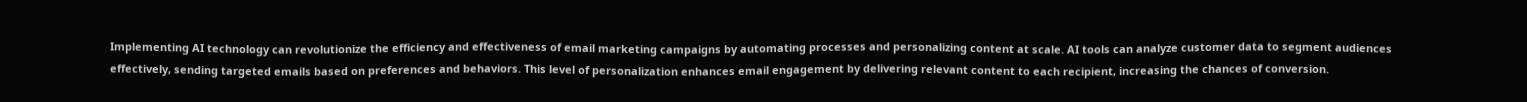Implementing AI technology can revolutionize the efficiency and effectiveness of email marketing campaigns by automating processes and personalizing content at scale. AI tools can analyze customer data to segment audiences effectively, sending targeted emails based on preferences and behaviors. This level of personalization enhances email engagement by delivering relevant content to each recipient, increasing the chances of conversion.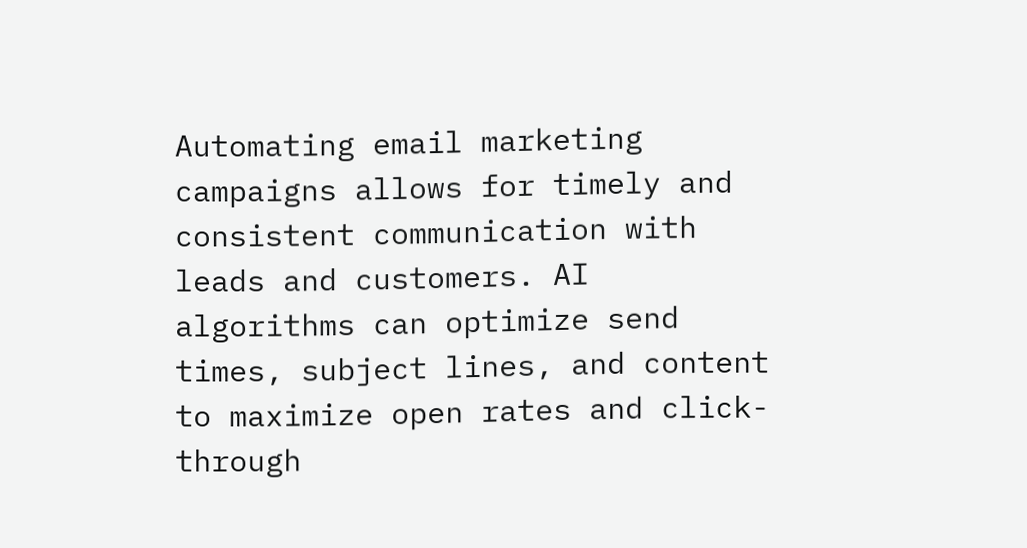Automating email marketing campaigns allows for timely and consistent communication with leads and customers. AI algorithms can optimize send times, subject lines, and content to maximize open rates and click-through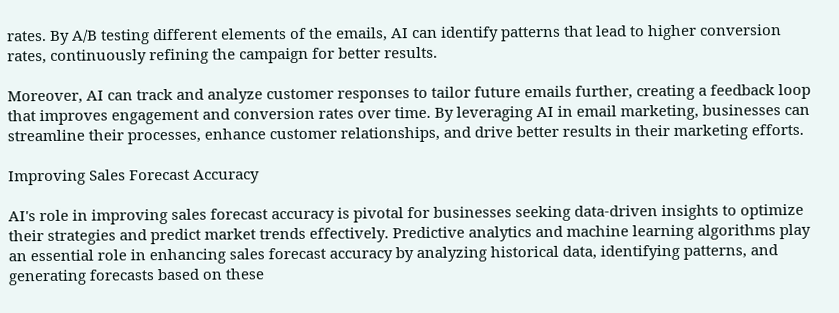rates. By A/B testing different elements of the emails, AI can identify patterns that lead to higher conversion rates, continuously refining the campaign for better results.

Moreover, AI can track and analyze customer responses to tailor future emails further, creating a feedback loop that improves engagement and conversion rates over time. By leveraging AI in email marketing, businesses can streamline their processes, enhance customer relationships, and drive better results in their marketing efforts.

Improving Sales Forecast Accuracy

AI's role in improving sales forecast accuracy is pivotal for businesses seeking data-driven insights to optimize their strategies and predict market trends effectively. Predictive analytics and machine learning algorithms play an essential role in enhancing sales forecast accuracy by analyzing historical data, identifying patterns, and generating forecasts based on these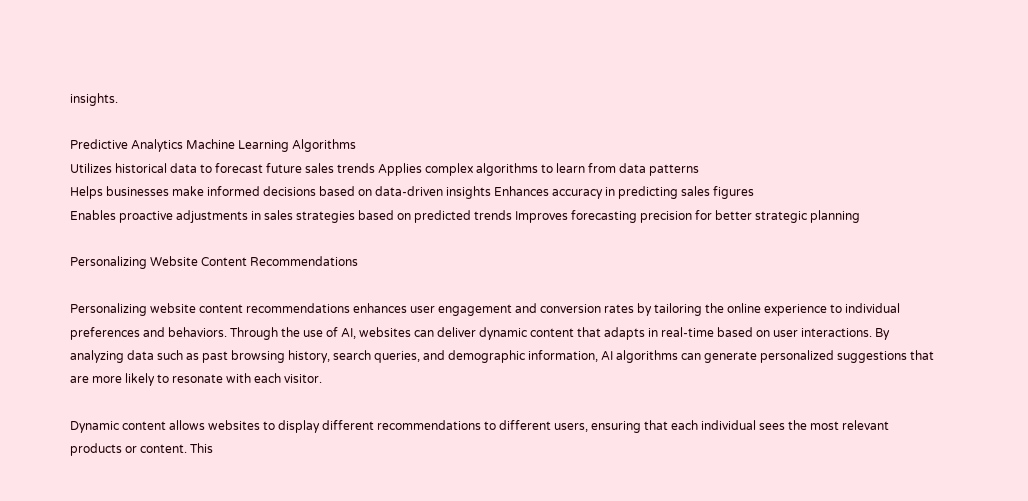insights.

Predictive Analytics Machine Learning Algorithms
Utilizes historical data to forecast future sales trends Applies complex algorithms to learn from data patterns
Helps businesses make informed decisions based on data-driven insights Enhances accuracy in predicting sales figures
Enables proactive adjustments in sales strategies based on predicted trends Improves forecasting precision for better strategic planning

Personalizing Website Content Recommendations

Personalizing website content recommendations enhances user engagement and conversion rates by tailoring the online experience to individual preferences and behaviors. Through the use of AI, websites can deliver dynamic content that adapts in real-time based on user interactions. By analyzing data such as past browsing history, search queries, and demographic information, AI algorithms can generate personalized suggestions that are more likely to resonate with each visitor.

Dynamic content allows websites to display different recommendations to different users, ensuring that each individual sees the most relevant products or content. This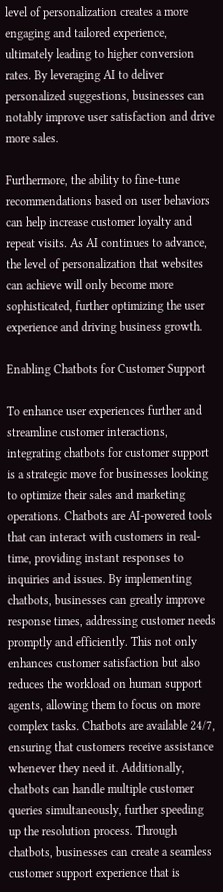level of personalization creates a more engaging and tailored experience, ultimately leading to higher conversion rates. By leveraging AI to deliver personalized suggestions, businesses can notably improve user satisfaction and drive more sales.

Furthermore, the ability to fine-tune recommendations based on user behaviors can help increase customer loyalty and repeat visits. As AI continues to advance, the level of personalization that websites can achieve will only become more sophisticated, further optimizing the user experience and driving business growth.

Enabling Chatbots for Customer Support

To enhance user experiences further and streamline customer interactions, integrating chatbots for customer support is a strategic move for businesses looking to optimize their sales and marketing operations. Chatbots are AI-powered tools that can interact with customers in real-time, providing instant responses to inquiries and issues. By implementing chatbots, businesses can greatly improve response times, addressing customer needs promptly and efficiently. This not only enhances customer satisfaction but also reduces the workload on human support agents, allowing them to focus on more complex tasks. Chatbots are available 24/7, ensuring that customers receive assistance whenever they need it. Additionally, chatbots can handle multiple customer queries simultaneously, further speeding up the resolution process. Through chatbots, businesses can create a seamless customer support experience that is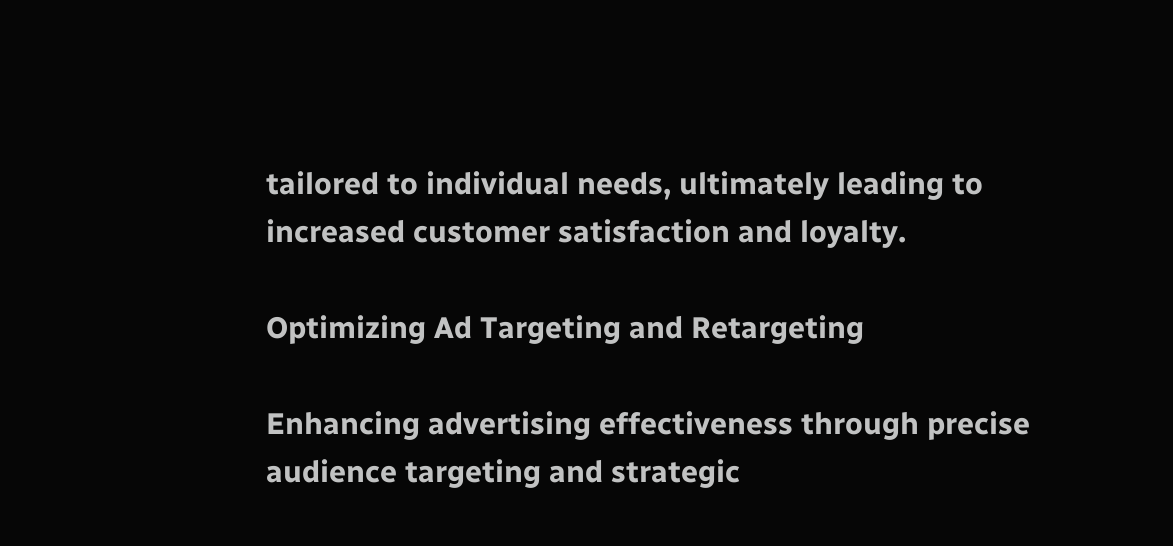tailored to individual needs, ultimately leading to increased customer satisfaction and loyalty.

Optimizing Ad Targeting and Retargeting

Enhancing advertising effectiveness through precise audience targeting and strategic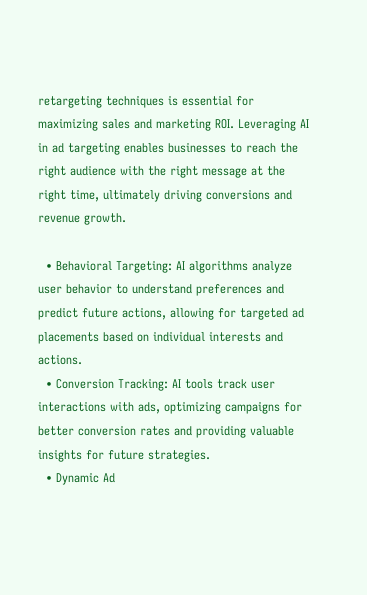retargeting techniques is essential for maximizing sales and marketing ROI. Leveraging AI in ad targeting enables businesses to reach the right audience with the right message at the right time, ultimately driving conversions and revenue growth.

  • Behavioral Targeting: AI algorithms analyze user behavior to understand preferences and predict future actions, allowing for targeted ad placements based on individual interests and actions.
  • Conversion Tracking: AI tools track user interactions with ads, optimizing campaigns for better conversion rates and providing valuable insights for future strategies.
  • Dynamic Ad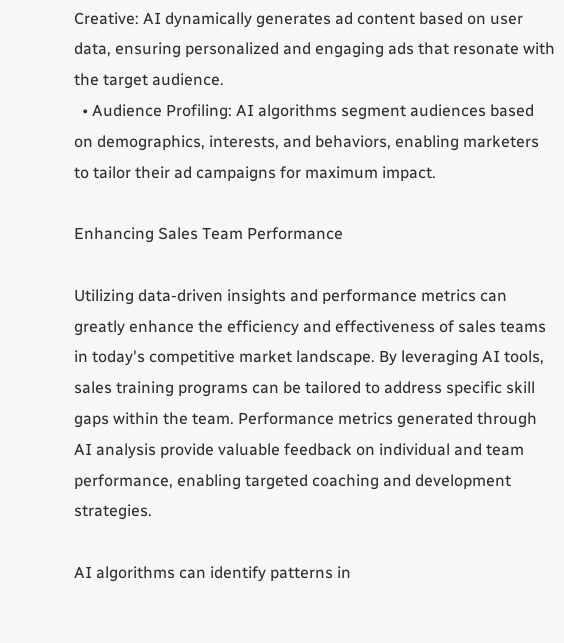Creative: AI dynamically generates ad content based on user data, ensuring personalized and engaging ads that resonate with the target audience.
  • Audience Profiling: AI algorithms segment audiences based on demographics, interests, and behaviors, enabling marketers to tailor their ad campaigns for maximum impact.

Enhancing Sales Team Performance

Utilizing data-driven insights and performance metrics can greatly enhance the efficiency and effectiveness of sales teams in today's competitive market landscape. By leveraging AI tools, sales training programs can be tailored to address specific skill gaps within the team. Performance metrics generated through AI analysis provide valuable feedback on individual and team performance, enabling targeted coaching and development strategies.

AI algorithms can identify patterns in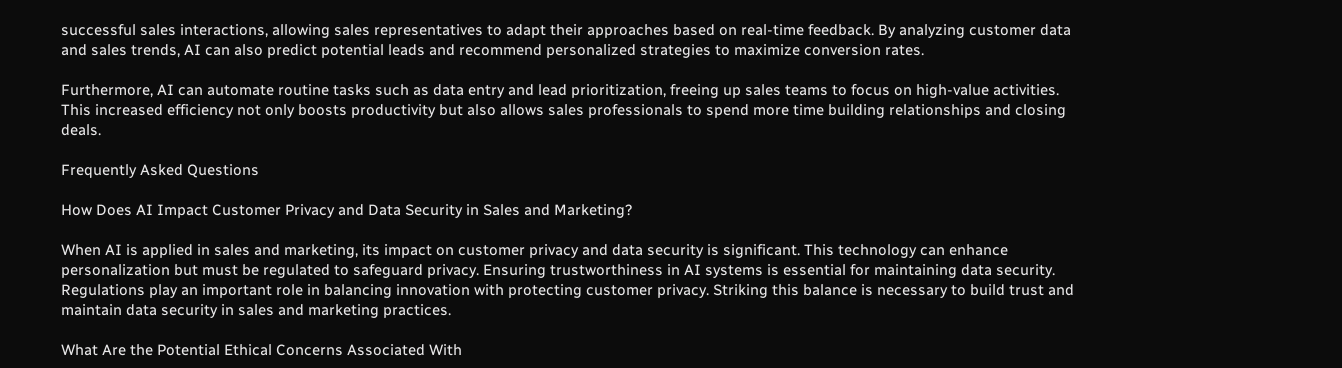successful sales interactions, allowing sales representatives to adapt their approaches based on real-time feedback. By analyzing customer data and sales trends, AI can also predict potential leads and recommend personalized strategies to maximize conversion rates.

Furthermore, AI can automate routine tasks such as data entry and lead prioritization, freeing up sales teams to focus on high-value activities. This increased efficiency not only boosts productivity but also allows sales professionals to spend more time building relationships and closing deals.

Frequently Asked Questions

How Does AI Impact Customer Privacy and Data Security in Sales and Marketing?

When AI is applied in sales and marketing, its impact on customer privacy and data security is significant. This technology can enhance personalization but must be regulated to safeguard privacy. Ensuring trustworthiness in AI systems is essential for maintaining data security. Regulations play an important role in balancing innovation with protecting customer privacy. Striking this balance is necessary to build trust and maintain data security in sales and marketing practices.

What Are the Potential Ethical Concerns Associated With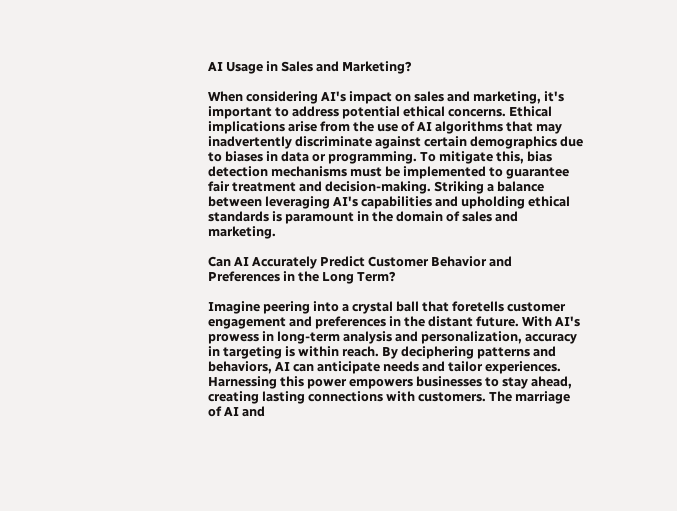AI Usage in Sales and Marketing?

When considering AI's impact on sales and marketing, it's important to address potential ethical concerns. Ethical implications arise from the use of AI algorithms that may inadvertently discriminate against certain demographics due to biases in data or programming. To mitigate this, bias detection mechanisms must be implemented to guarantee fair treatment and decision-making. Striking a balance between leveraging AI's capabilities and upholding ethical standards is paramount in the domain of sales and marketing.

Can AI Accurately Predict Customer Behavior and Preferences in the Long Term?

Imagine peering into a crystal ball that foretells customer engagement and preferences in the distant future. With AI's prowess in long-term analysis and personalization, accuracy in targeting is within reach. By deciphering patterns and behaviors, AI can anticipate needs and tailor experiences. Harnessing this power empowers businesses to stay ahead, creating lasting connections with customers. The marriage of AI and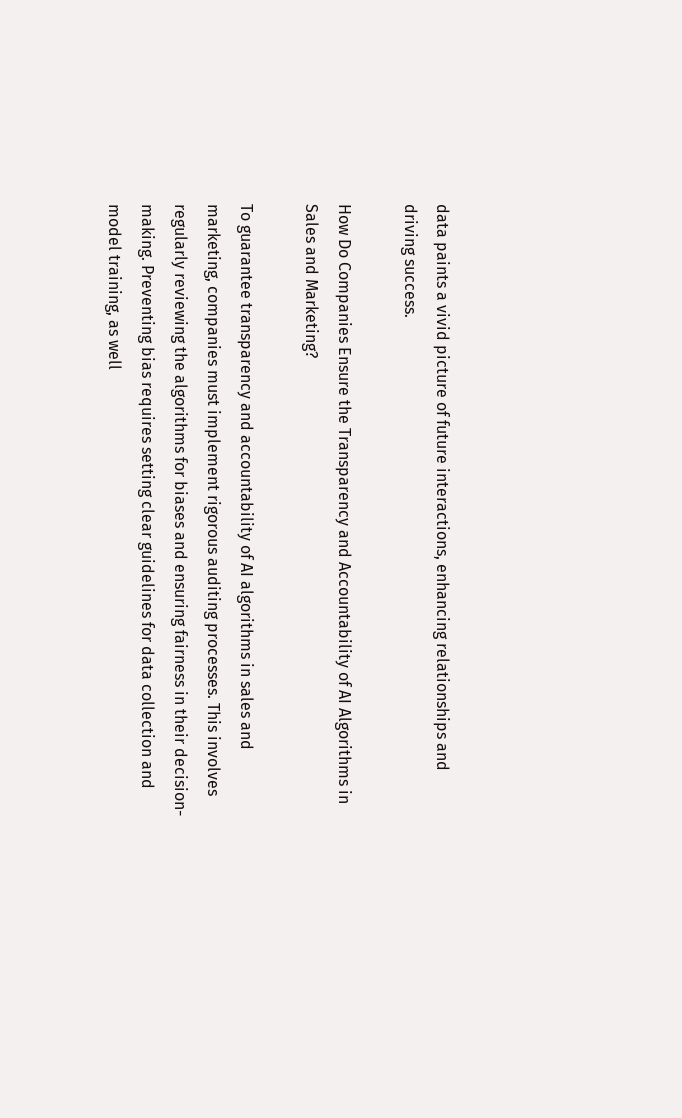data paints a vivid picture of future interactions, enhancing relationships and driving success.

How Do Companies Ensure the Transparency and Accountability of AI Algorithms in Sales and Marketing?

To guarantee transparency and accountability of AI algorithms in sales and marketing, companies must implement rigorous auditing processes. This involves regularly reviewing the algorithms for biases and ensuring fairness in their decision-making. Preventing bias requires setting clear guidelines for data collection and model training, as well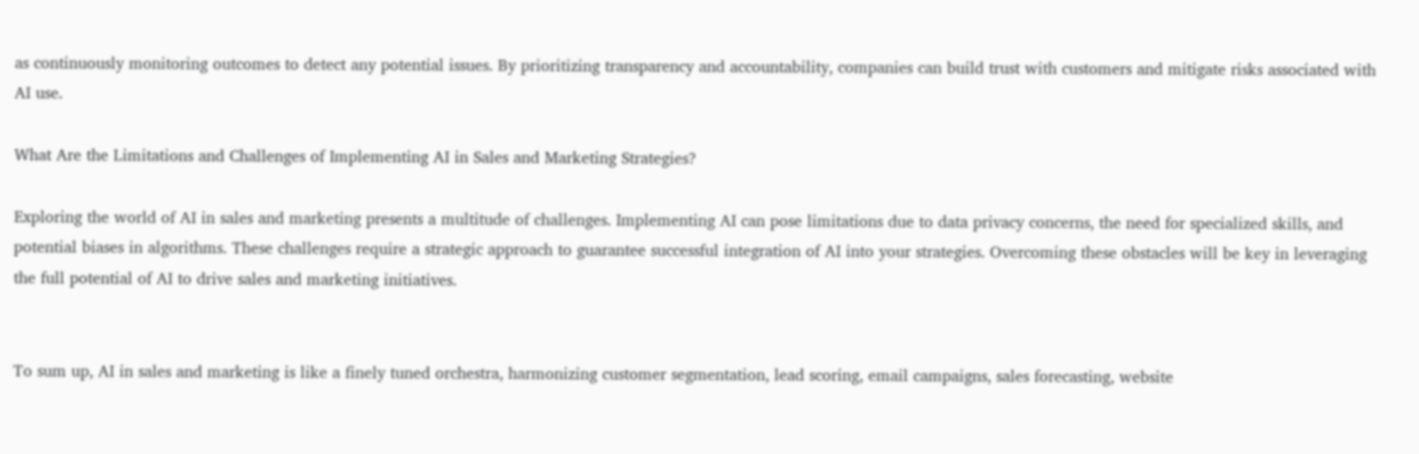as continuously monitoring outcomes to detect any potential issues. By prioritizing transparency and accountability, companies can build trust with customers and mitigate risks associated with AI use.

What Are the Limitations and Challenges of Implementing AI in Sales and Marketing Strategies?

Exploring the world of AI in sales and marketing presents a multitude of challenges. Implementing AI can pose limitations due to data privacy concerns, the need for specialized skills, and potential biases in algorithms. These challenges require a strategic approach to guarantee successful integration of AI into your strategies. Overcoming these obstacles will be key in leveraging the full potential of AI to drive sales and marketing initiatives.


To sum up, AI in sales and marketing is like a finely tuned orchestra, harmonizing customer segmentation, lead scoring, email campaigns, sales forecasting, website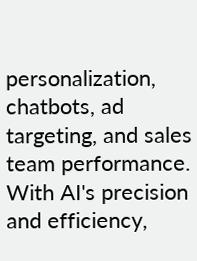personalization, chatbots, ad targeting, and sales team performance. With AI's precision and efficiency,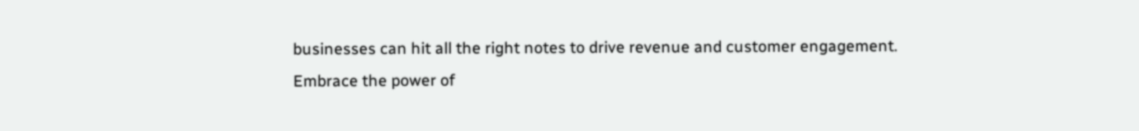businesses can hit all the right notes to drive revenue and customer engagement. Embrace the power of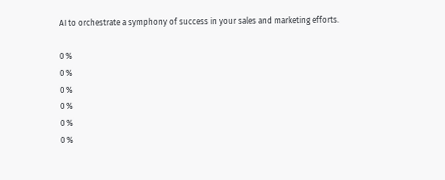AI to orchestrate a symphony of success in your sales and marketing efforts.

0 %
0 %
0 %
0 %
0 %
0 %